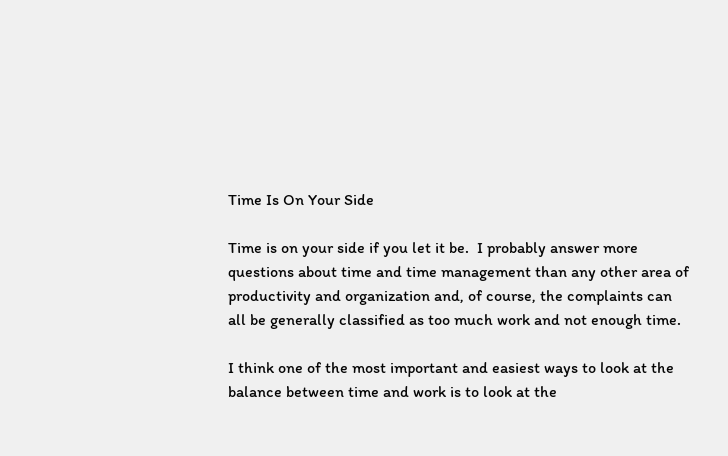Time Is On Your Side

Time is on your side if you let it be.  I probably answer more questions about time and time management than any other area of productivity and organization and, of course, the complaints can all be generally classified as too much work and not enough time.

I think one of the most important and easiest ways to look at the balance between time and work is to look at the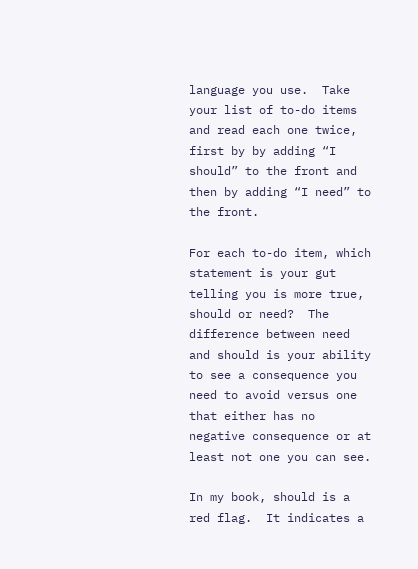language you use.  Take your list of to-do items and read each one twice, first by by adding “I should” to the front and then by adding “I need” to the front.

For each to-do item, which statement is your gut telling you is more true, should or need?  The difference between need and should is your ability to see a consequence you need to avoid versus one that either has no negative consequence or at least not one you can see.

In my book, should is a red flag.  It indicates a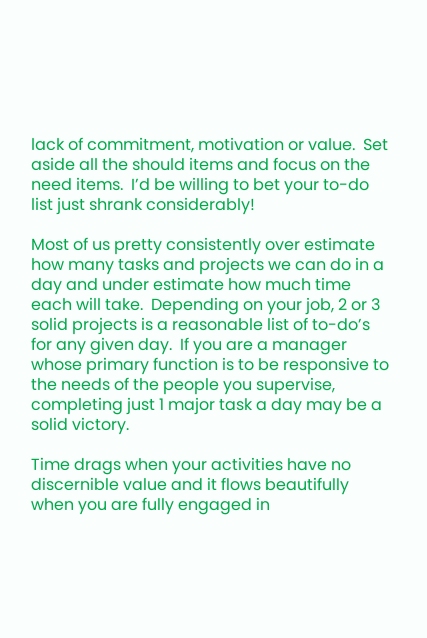lack of commitment, motivation or value.  Set aside all the should items and focus on the need items.  I’d be willing to bet your to-do list just shrank considerably!

Most of us pretty consistently over estimate how many tasks and projects we can do in a day and under estimate how much time each will take.  Depending on your job, 2 or 3 solid projects is a reasonable list of to-do’s for any given day.  If you are a manager whose primary function is to be responsive to the needs of the people you supervise, completing just 1 major task a day may be a solid victory.

Time drags when your activities have no discernible value and it flows beautifully when you are fully engaged in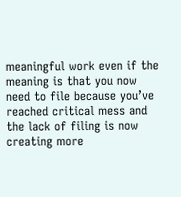meaningful work even if the meaning is that you now need to file because you’ve reached critical mess and the lack of filing is now creating more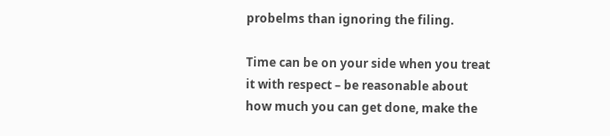probelms than ignoring the filing.

Time can be on your side when you treat it with respect – be reasonable about how much you can get done, make the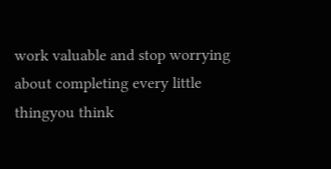work valuable and stop worrying about completing every little thingyou think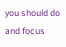you should do and focus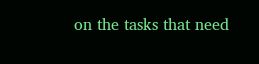on the tasks that need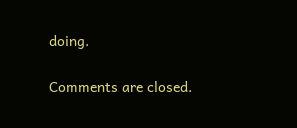doing.

Comments are closed.